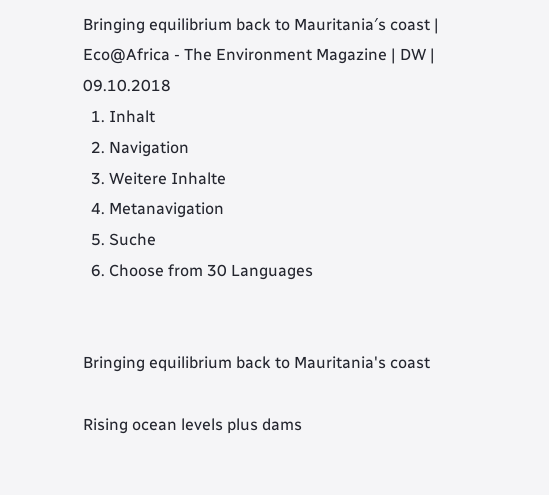Bringing equilibrium back to Mauritania′s coast | Eco@Africa - The Environment Magazine | DW | 09.10.2018
  1. Inhalt
  2. Navigation
  3. Weitere Inhalte
  4. Metanavigation
  5. Suche
  6. Choose from 30 Languages


Bringing equilibrium back to Mauritania's coast

Rising ocean levels plus dams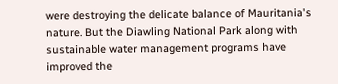were destroying the delicate balance of Mauritania's nature. But the Diawling National Park along with sustainable water management programs have improved the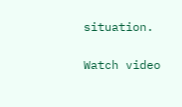situation.

Watch video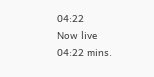04:22
Now live
04:22 mins.